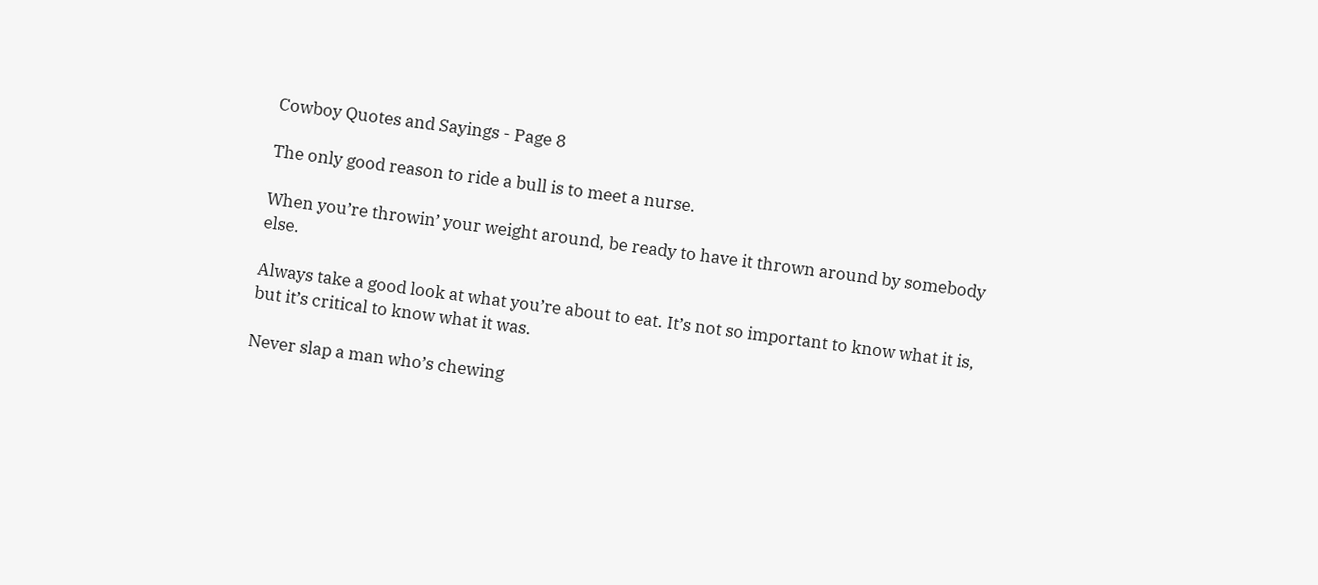Cowboy Quotes and Sayings - Page 8

The only good reason to ride a bull is to meet a nurse.

When you’re throwin’ your weight around, be ready to have it thrown around by somebody else.

Always take a good look at what you’re about to eat. It’s not so important to know what it is, but it’s critical to know what it was.

Never slap a man who’s chewing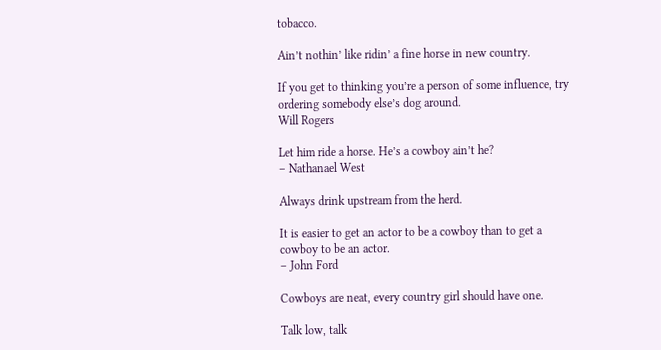tobacco.

Ain’t nothin’ like ridin’ a fine horse in new country.

If you get to thinking you’re a person of some influence, try ordering somebody else’s dog around.
Will Rogers

Let him ride a horse. He’s a cowboy ain’t he?
– Nathanael West

Always drink upstream from the herd.

It is easier to get an actor to be a cowboy than to get a cowboy to be an actor.
– John Ford

Cowboys are neat, every country girl should have one.

Talk low, talk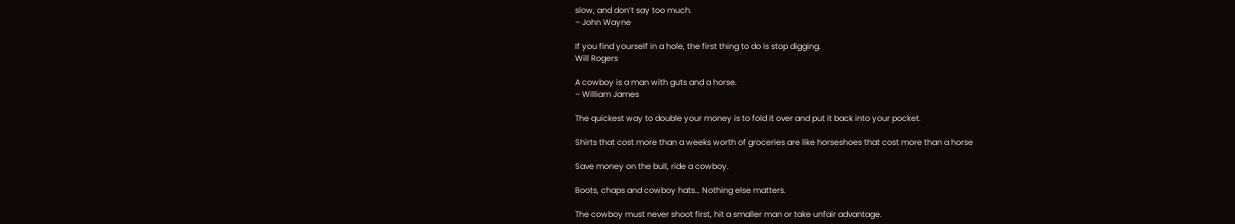slow, and don’t say too much.
– John Wayne

If you find yourself in a hole, the first thing to do is stop digging.
Will Rogers

A cowboy is a man with guts and a horse.
– William James

The quickest way to double your money is to fold it over and put it back into your pocket.

Shirts that cost more than a weeks worth of groceries are like horseshoes that cost more than a horse

Save money on the bull, ride a cowboy.

Boots, chaps and cowboy hats… Nothing else matters.

The cowboy must never shoot first, hit a smaller man or take unfair advantage.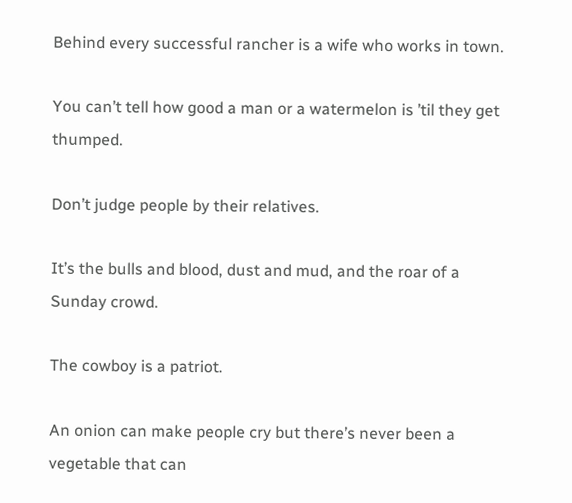Behind every successful rancher is a wife who works in town.

You can’t tell how good a man or a watermelon is ’til they get thumped.

Don’t judge people by their relatives.

It’s the bulls and blood, dust and mud, and the roar of a Sunday crowd.

The cowboy is a patriot.

An onion can make people cry but there’s never been a vegetable that can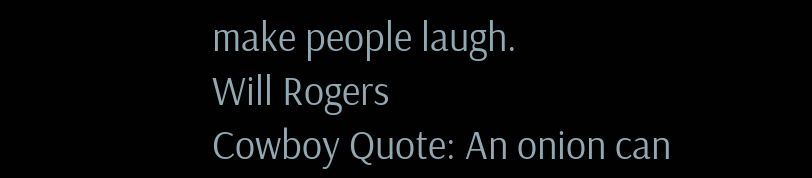make people laugh.
Will Rogers
Cowboy Quote: An onion can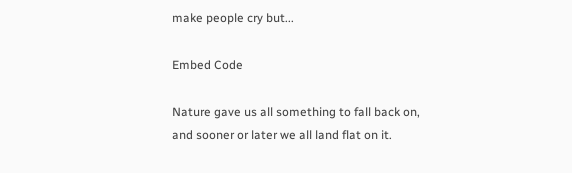make people cry but...

Embed Code

Nature gave us all something to fall back on, and sooner or later we all land flat on it.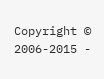Copyright © 2006-2015 -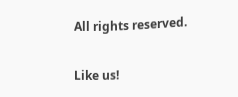All rights reserved.

Like us!